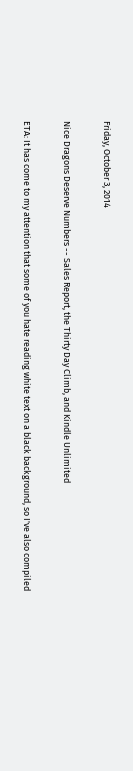Friday, October 3, 2014

Nice Dragons Deserve Numbers -- Sales Report, the Thirty Day Climb, and Kindle Unlimited

ETA: It has come to my attention that some of you hate reading white text on a black background, so I've also compiled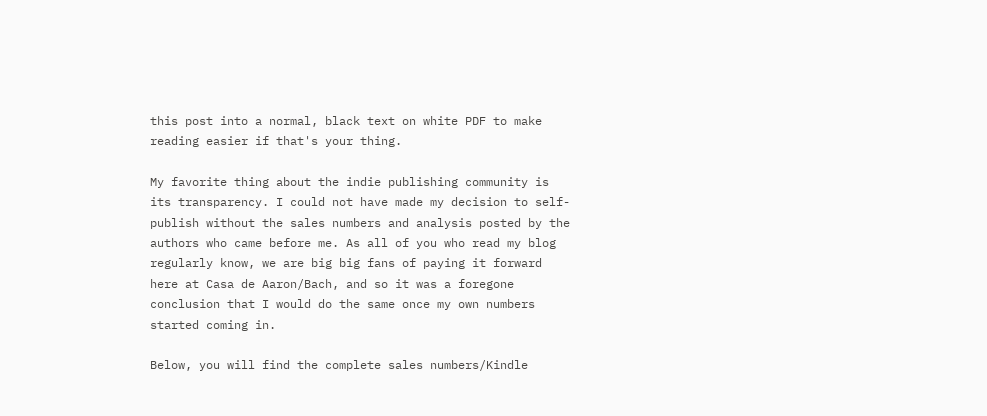this post into a normal, black text on white PDF to make reading easier if that's your thing.

My favorite thing about the indie publishing community is its transparency. I could not have made my decision to self-publish without the sales numbers and analysis posted by the authors who came before me. As all of you who read my blog regularly know, we are big big fans of paying it forward here at Casa de Aaron/Bach, and so it was a foregone conclusion that I would do the same once my own numbers started coming in.

Below, you will find the complete sales numbers/Kindle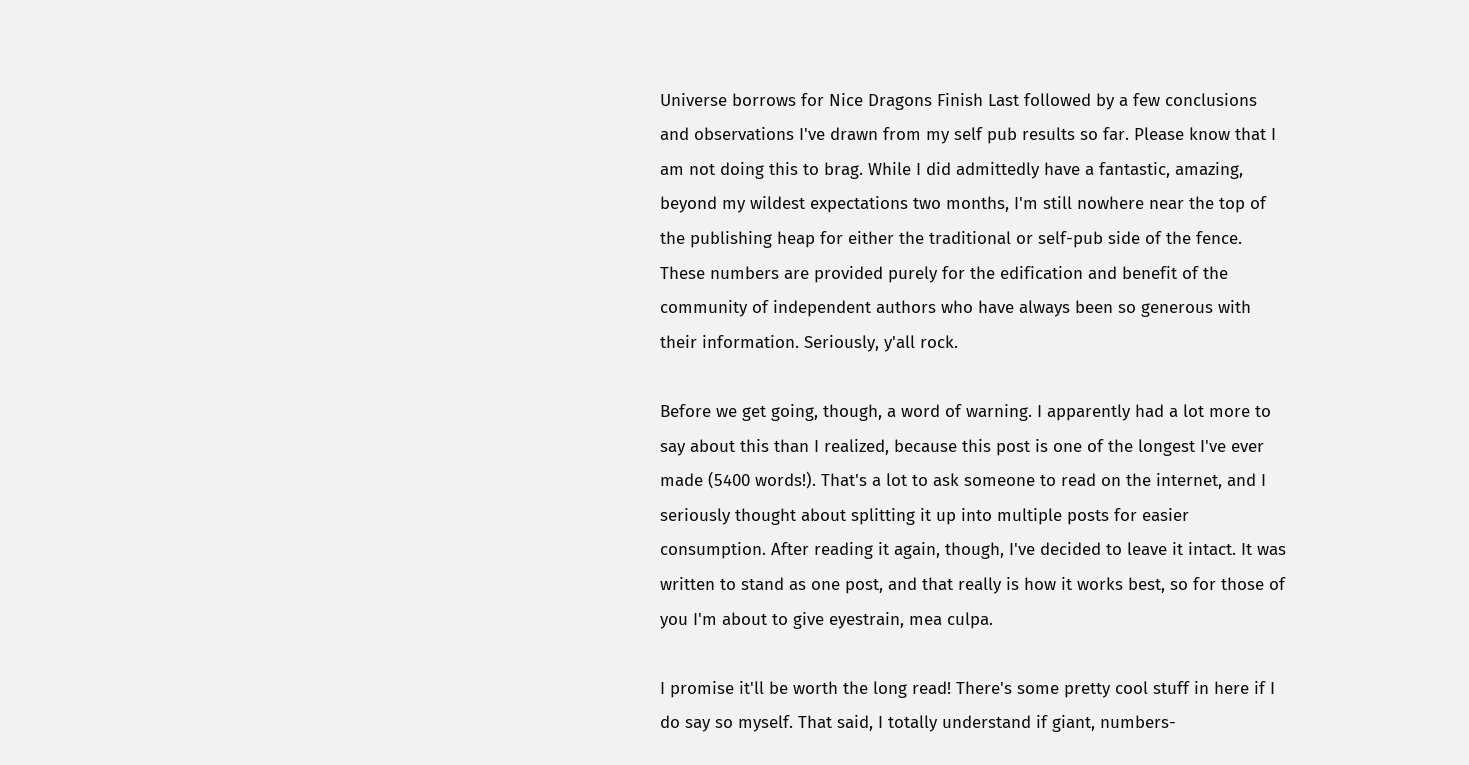Universe borrows for Nice Dragons Finish Last followed by a few conclusions and observations I've drawn from my self pub results so far. Please know that I am not doing this to brag. While I did admittedly have a fantastic, amazing, beyond my wildest expectations two months, I'm still nowhere near the top of the publishing heap for either the traditional or self-pub side of the fence. These numbers are provided purely for the edification and benefit of the community of independent authors who have always been so generous with their information. Seriously, y'all rock.

Before we get going, though, a word of warning. I apparently had a lot more to say about this than I realized, because this post is one of the longest I've ever made (5400 words!). That's a lot to ask someone to read on the internet, and I seriously thought about splitting it up into multiple posts for easier consumption. After reading it again, though, I've decided to leave it intact. It was written to stand as one post, and that really is how it works best, so for those of you I'm about to give eyestrain, mea culpa.

I promise it'll be worth the long read! There's some pretty cool stuff in here if I do say so myself. That said, I totally understand if giant, numbers-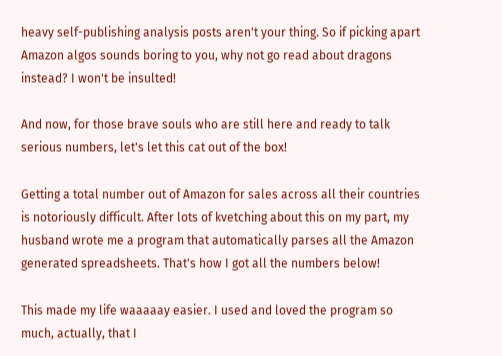heavy self-publishing analysis posts aren't your thing. So if picking apart Amazon algos sounds boring to you, why not go read about dragons instead? I won't be insulted!

And now, for those brave souls who are still here and ready to talk serious numbers, let's let this cat out of the box!

Getting a total number out of Amazon for sales across all their countries is notoriously difficult. After lots of kvetching about this on my part, my husband wrote me a program that automatically parses all the Amazon generated spreadsheets. That's how I got all the numbers below!

This made my life waaaaay easier. I used and loved the program so much, actually, that I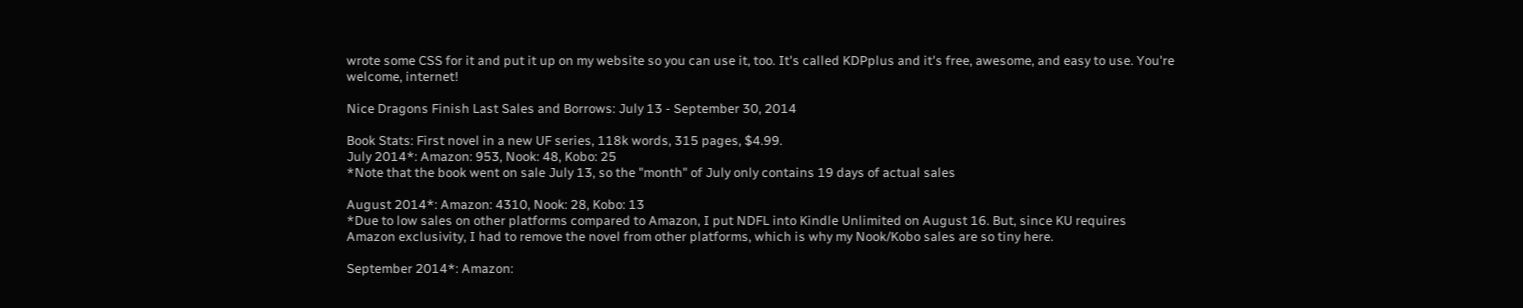wrote some CSS for it and put it up on my website so you can use it, too. It's called KDPplus and it's free, awesome, and easy to use. You're welcome, internet!

Nice Dragons Finish Last Sales and Borrows: July 13 - September 30, 2014

Book Stats: First novel in a new UF series, 118k words, 315 pages, $4.99.
July 2014*: Amazon: 953, Nook: 48, Kobo: 25
*Note that the book went on sale July 13, so the "month" of July only contains 19 days of actual sales

August 2014*: Amazon: 4310, Nook: 28, Kobo: 13
*Due to low sales on other platforms compared to Amazon, I put NDFL into Kindle Unlimited on August 16. But, since KU requires Amazon exclusivity, I had to remove the novel from other platforms, which is why my Nook/Kobo sales are so tiny here.

September 2014*: Amazon: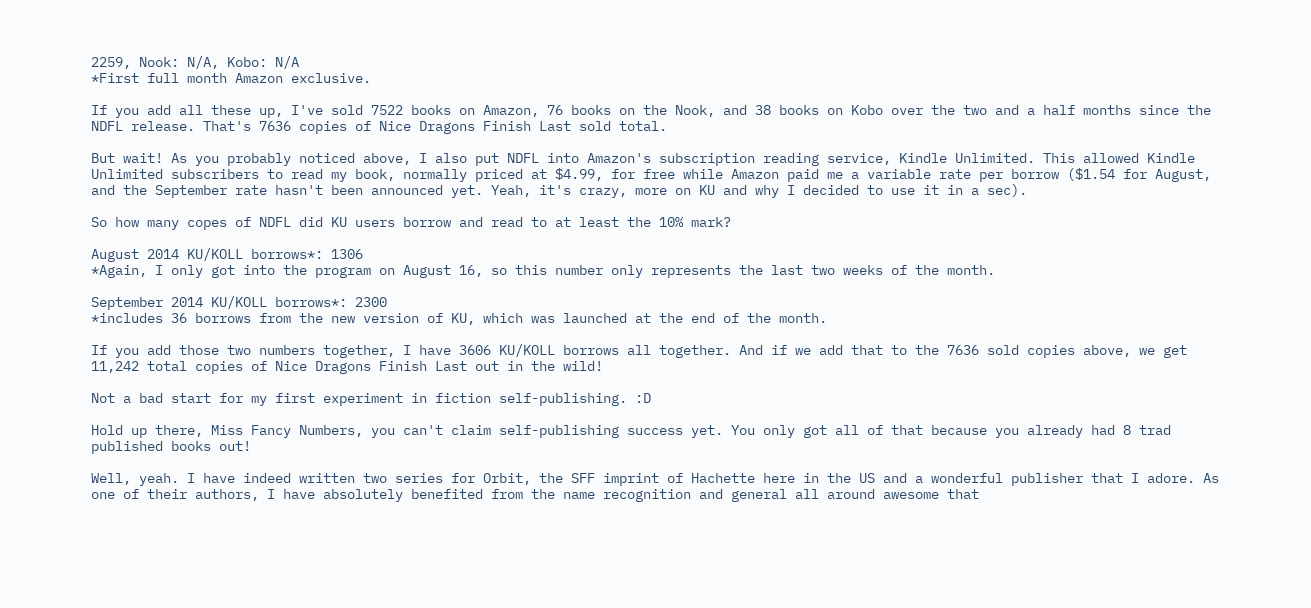2259, Nook: N/A, Kobo: N/A
*First full month Amazon exclusive.

If you add all these up, I've sold 7522 books on Amazon, 76 books on the Nook, and 38 books on Kobo over the two and a half months since the NDFL release. That's 7636 copies of Nice Dragons Finish Last sold total.

But wait! As you probably noticed above, I also put NDFL into Amazon's subscription reading service, Kindle Unlimited. This allowed Kindle Unlimited subscribers to read my book, normally priced at $4.99, for free while Amazon paid me a variable rate per borrow ($1.54 for August, and the September rate hasn't been announced yet. Yeah, it's crazy, more on KU and why I decided to use it in a sec).

So how many copes of NDFL did KU users borrow and read to at least the 10% mark?

August 2014 KU/KOLL borrows*: 1306
*Again, I only got into the program on August 16, so this number only represents the last two weeks of the month.

September 2014 KU/KOLL borrows*: 2300
*includes 36 borrows from the new version of KU, which was launched at the end of the month.

If you add those two numbers together, I have 3606 KU/KOLL borrows all together. And if we add that to the 7636 sold copies above, we get 11,242 total copies of Nice Dragons Finish Last out in the wild!

Not a bad start for my first experiment in fiction self-publishing. :D

Hold up there, Miss Fancy Numbers, you can't claim self-publishing success yet. You only got all of that because you already had 8 trad published books out!

Well, yeah. I have indeed written two series for Orbit, the SFF imprint of Hachette here in the US and a wonderful publisher that I adore. As one of their authors, I have absolutely benefited from the name recognition and general all around awesome that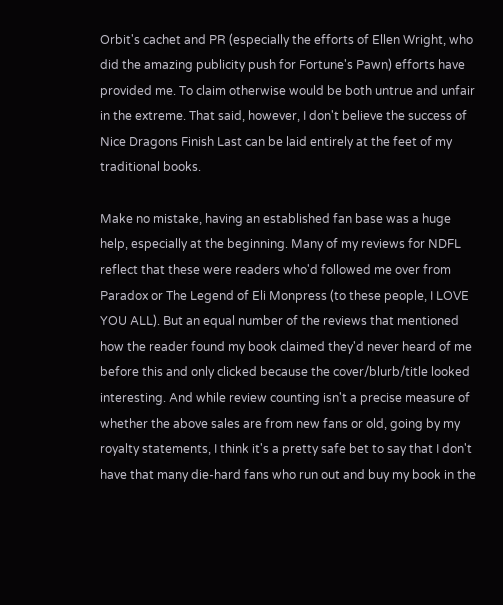Orbit's cachet and PR (especially the efforts of Ellen Wright, who did the amazing publicity push for Fortune's Pawn) efforts have provided me. To claim otherwise would be both untrue and unfair in the extreme. That said, however, I don't believe the success of Nice Dragons Finish Last can be laid entirely at the feet of my traditional books.

Make no mistake, having an established fan base was a huge help, especially at the beginning. Many of my reviews for NDFL reflect that these were readers who'd followed me over from Paradox or The Legend of Eli Monpress (to these people, I LOVE YOU ALL). But an equal number of the reviews that mentioned how the reader found my book claimed they'd never heard of me before this and only clicked because the cover/blurb/title looked interesting. And while review counting isn't a precise measure of whether the above sales are from new fans or old, going by my royalty statements, I think it's a pretty safe bet to say that I don't have that many die-hard fans who run out and buy my book in the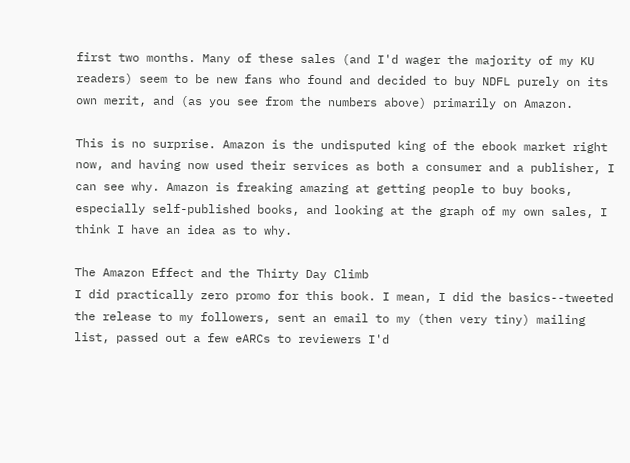first two months. Many of these sales (and I'd wager the majority of my KU readers) seem to be new fans who found and decided to buy NDFL purely on its own merit, and (as you see from the numbers above) primarily on Amazon.

This is no surprise. Amazon is the undisputed king of the ebook market right now, and having now used their services as both a consumer and a publisher, I can see why. Amazon is freaking amazing at getting people to buy books, especially self-published books, and looking at the graph of my own sales, I think I have an idea as to why.

The Amazon Effect and the Thirty Day Climb
I did practically zero promo for this book. I mean, I did the basics--tweeted the release to my followers, sent an email to my (then very tiny) mailing list, passed out a few eARCs to reviewers I'd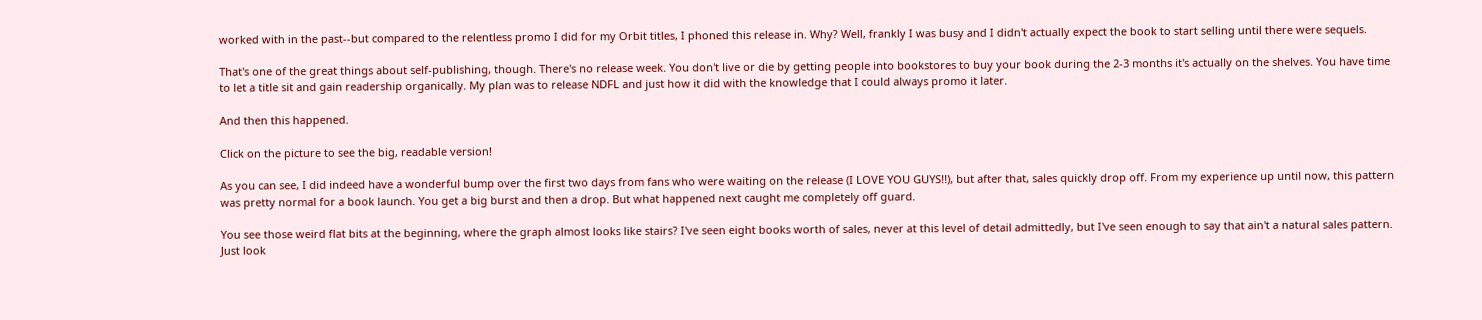worked with in the past--but compared to the relentless promo I did for my Orbit titles, I phoned this release in. Why? Well, frankly I was busy and I didn't actually expect the book to start selling until there were sequels.

That's one of the great things about self-publishing, though. There's no release week. You don't live or die by getting people into bookstores to buy your book during the 2-3 months it's actually on the shelves. You have time to let a title sit and gain readership organically. My plan was to release NDFL and just how it did with the knowledge that I could always promo it later.

And then this happened.

Click on the picture to see the big, readable version!

As you can see, I did indeed have a wonderful bump over the first two days from fans who were waiting on the release (I LOVE YOU GUYS!!), but after that, sales quickly drop off. From my experience up until now, this pattern was pretty normal for a book launch. You get a big burst and then a drop. But what happened next caught me completely off guard.

You see those weird flat bits at the beginning, where the graph almost looks like stairs? I've seen eight books worth of sales, never at this level of detail admittedly, but I've seen enough to say that ain't a natural sales pattern. Just look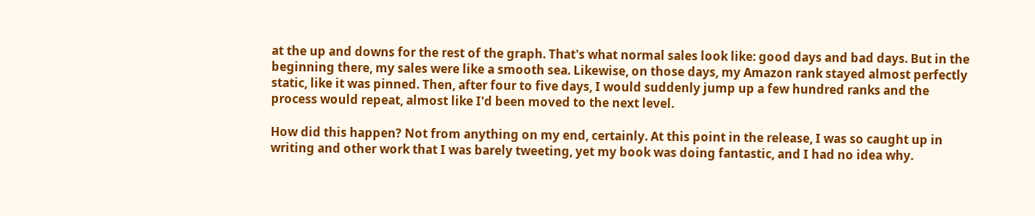at the up and downs for the rest of the graph. That's what normal sales look like: good days and bad days. But in the beginning there, my sales were like a smooth sea. Likewise, on those days, my Amazon rank stayed almost perfectly static, like it was pinned. Then, after four to five days, I would suddenly jump up a few hundred ranks and the process would repeat, almost like I'd been moved to the next level.

How did this happen? Not from anything on my end, certainly. At this point in the release, I was so caught up in writing and other work that I was barely tweeting, yet my book was doing fantastic, and I had no idea why.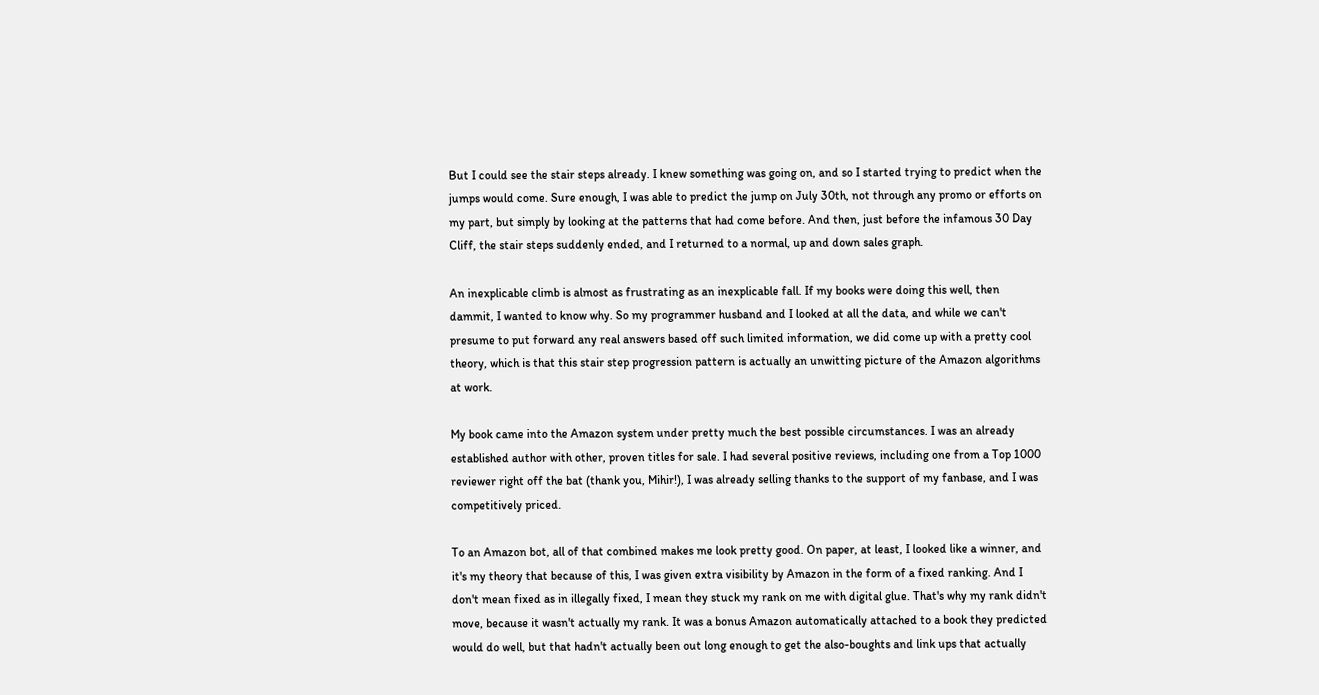But I could see the stair steps already. I knew something was going on, and so I started trying to predict when the jumps would come. Sure enough, I was able to predict the jump on July 30th, not through any promo or efforts on my part, but simply by looking at the patterns that had come before. And then, just before the infamous 30 Day Cliff, the stair steps suddenly ended, and I returned to a normal, up and down sales graph.

An inexplicable climb is almost as frustrating as an inexplicable fall. If my books were doing this well, then dammit, I wanted to know why. So my programmer husband and I looked at all the data, and while we can't presume to put forward any real answers based off such limited information, we did come up with a pretty cool theory, which is that this stair step progression pattern is actually an unwitting picture of the Amazon algorithms at work.

My book came into the Amazon system under pretty much the best possible circumstances. I was an already established author with other, proven titles for sale. I had several positive reviews, including one from a Top 1000 reviewer right off the bat (thank you, Mihir!), I was already selling thanks to the support of my fanbase, and I was competitively priced.

To an Amazon bot, all of that combined makes me look pretty good. On paper, at least, I looked like a winner, and it's my theory that because of this, I was given extra visibility by Amazon in the form of a fixed ranking. And I don't mean fixed as in illegally fixed, I mean they stuck my rank on me with digital glue. That's why my rank didn't move, because it wasn't actually my rank. It was a bonus Amazon automatically attached to a book they predicted would do well, but that hadn't actually been out long enough to get the also-boughts and link ups that actually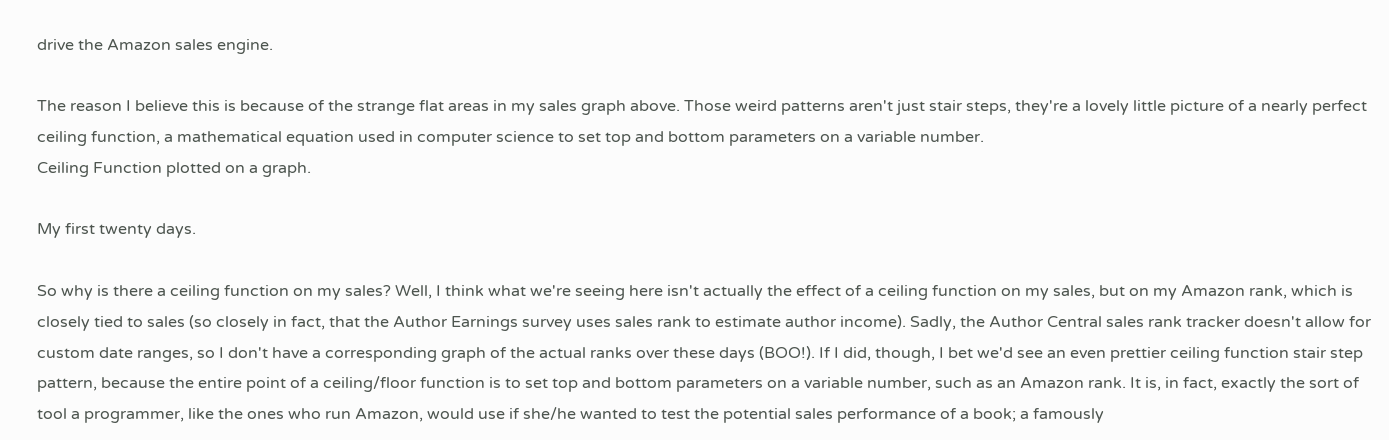drive the Amazon sales engine.

The reason I believe this is because of the strange flat areas in my sales graph above. Those weird patterns aren't just stair steps, they're a lovely little picture of a nearly perfect ceiling function, a mathematical equation used in computer science to set top and bottom parameters on a variable number.
Ceiling Function plotted on a graph.

My first twenty days.

So why is there a ceiling function on my sales? Well, I think what we're seeing here isn't actually the effect of a ceiling function on my sales, but on my Amazon rank, which is closely tied to sales (so closely in fact, that the Author Earnings survey uses sales rank to estimate author income). Sadly, the Author Central sales rank tracker doesn't allow for custom date ranges, so I don't have a corresponding graph of the actual ranks over these days (BOO!). If I did, though, I bet we'd see an even prettier ceiling function stair step pattern, because the entire point of a ceiling/floor function is to set top and bottom parameters on a variable number, such as an Amazon rank. It is, in fact, exactly the sort of tool a programmer, like the ones who run Amazon, would use if she/he wanted to test the potential sales performance of a book; a famously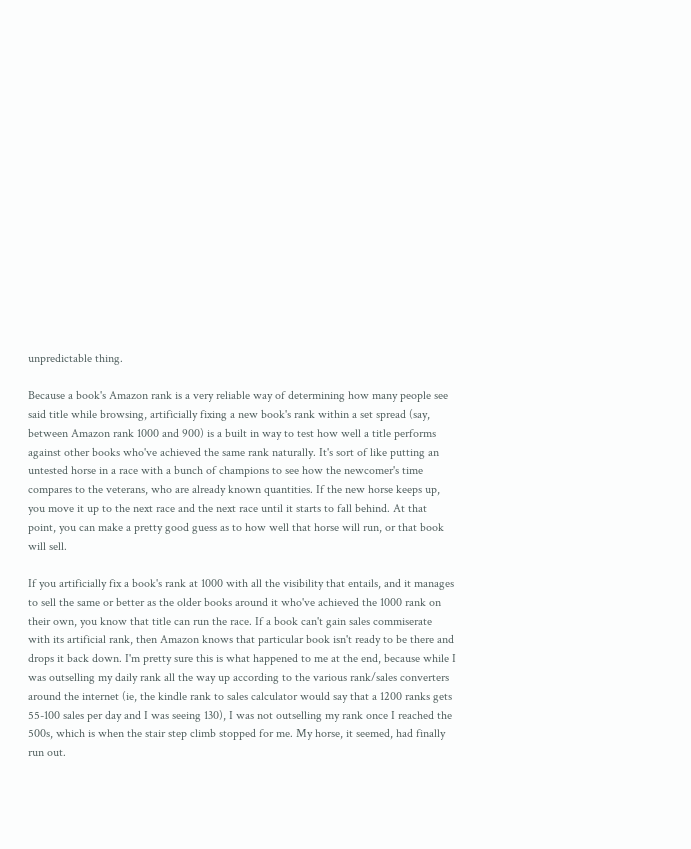unpredictable thing.

Because a book's Amazon rank is a very reliable way of determining how many people see said title while browsing, artificially fixing a new book's rank within a set spread (say, between Amazon rank 1000 and 900) is a built in way to test how well a title performs against other books who've achieved the same rank naturally. It's sort of like putting an untested horse in a race with a bunch of champions to see how the newcomer's time compares to the veterans, who are already known quantities. If the new horse keeps up, you move it up to the next race and the next race until it starts to fall behind. At that point, you can make a pretty good guess as to how well that horse will run, or that book will sell.

If you artificially fix a book's rank at 1000 with all the visibility that entails, and it manages to sell the same or better as the older books around it who've achieved the 1000 rank on their own, you know that title can run the race. If a book can't gain sales commiserate with its artificial rank, then Amazon knows that particular book isn't ready to be there and drops it back down. I'm pretty sure this is what happened to me at the end, because while I was outselling my daily rank all the way up according to the various rank/sales converters around the internet (ie, the kindle rank to sales calculator would say that a 1200 ranks gets 55-100 sales per day and I was seeing 130), I was not outselling my rank once I reached the 500s, which is when the stair step climb stopped for me. My horse, it seemed, had finally run out.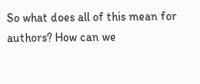So what does all of this mean for authors? How can we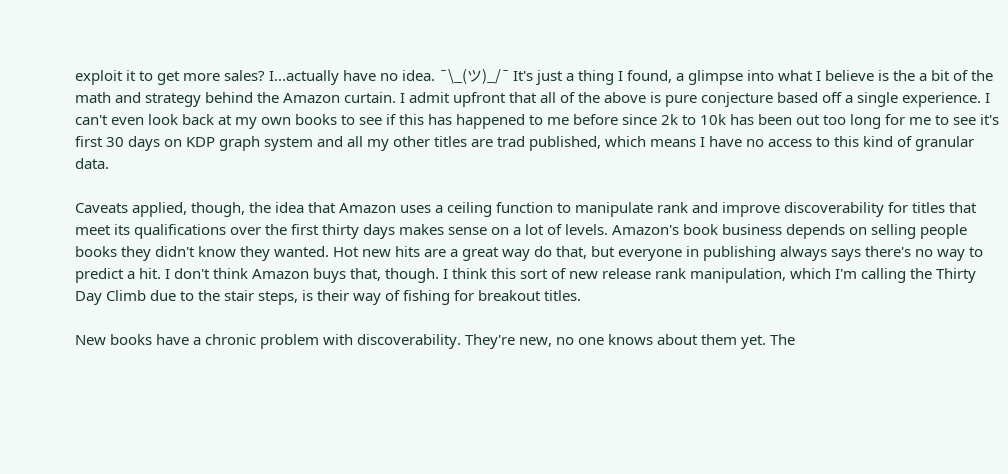exploit it to get more sales? I...actually have no idea. ¯\_(ツ)_/¯ It's just a thing I found, a glimpse into what I believe is the a bit of the math and strategy behind the Amazon curtain. I admit upfront that all of the above is pure conjecture based off a single experience. I can't even look back at my own books to see if this has happened to me before since 2k to 10k has been out too long for me to see it's first 30 days on KDP graph system and all my other titles are trad published, which means I have no access to this kind of granular data.

Caveats applied, though, the idea that Amazon uses a ceiling function to manipulate rank and improve discoverability for titles that meet its qualifications over the first thirty days makes sense on a lot of levels. Amazon's book business depends on selling people books they didn't know they wanted. Hot new hits are a great way do that, but everyone in publishing always says there's no way to predict a hit. I don't think Amazon buys that, though. I think this sort of new release rank manipulation, which I'm calling the Thirty Day Climb due to the stair steps, is their way of fishing for breakout titles.

New books have a chronic problem with discoverability. They're new, no one knows about them yet. The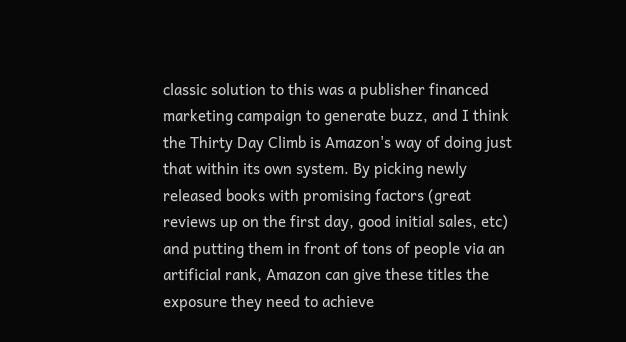classic solution to this was a publisher financed marketing campaign to generate buzz, and I think the Thirty Day Climb is Amazon's way of doing just that within its own system. By picking newly released books with promising factors (great reviews up on the first day, good initial sales, etc) and putting them in front of tons of people via an artificial rank, Amazon can give these titles the exposure they need to achieve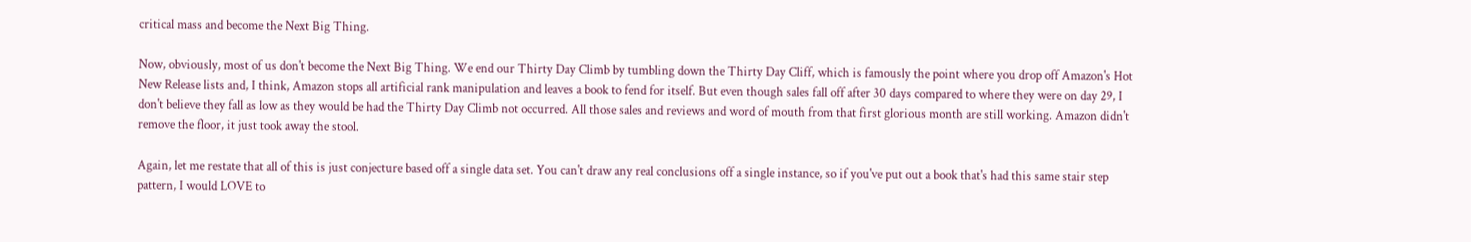critical mass and become the Next Big Thing.

Now, obviously, most of us don't become the Next Big Thing. We end our Thirty Day Climb by tumbling down the Thirty Day Cliff, which is famously the point where you drop off Amazon's Hot New Release lists and, I think, Amazon stops all artificial rank manipulation and leaves a book to fend for itself. But even though sales fall off after 30 days compared to where they were on day 29, I don't believe they fall as low as they would be had the Thirty Day Climb not occurred. All those sales and reviews and word of mouth from that first glorious month are still working. Amazon didn't remove the floor, it just took away the stool.

Again, let me restate that all of this is just conjecture based off a single data set. You can't draw any real conclusions off a single instance, so if you've put out a book that's had this same stair step pattern, I would LOVE to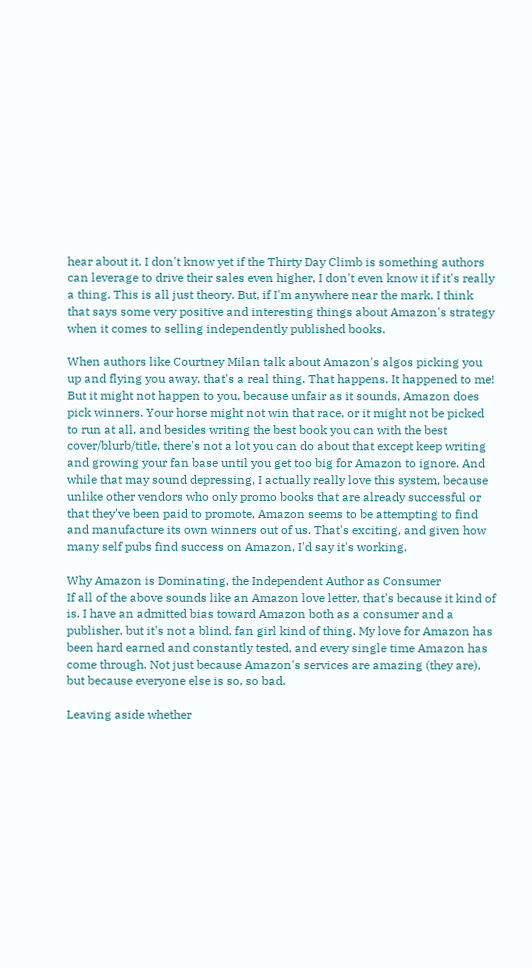hear about it. I don't know yet if the Thirty Day Climb is something authors can leverage to drive their sales even higher, I don't even know it if it's really a thing. This is all just theory. But, if I'm anywhere near the mark, I think that says some very positive and interesting things about Amazon's strategy when it comes to selling independently published books.

When authors like Courtney Milan talk about Amazon's algos picking you up and flying you away, that's a real thing. That happens. It happened to me! But it might not happen to you, because unfair as it sounds, Amazon does pick winners. Your horse might not win that race, or it might not be picked to run at all, and besides writing the best book you can with the best cover/blurb/title, there's not a lot you can do about that except keep writing and growing your fan base until you get too big for Amazon to ignore. And while that may sound depressing, I actually really love this system, because unlike other vendors who only promo books that are already successful or that they've been paid to promote, Amazon seems to be attempting to find and manufacture its own winners out of us. That's exciting, and given how many self pubs find success on Amazon, I'd say it's working.

Why Amazon is Dominating, the Independent Author as Consumer
If all of the above sounds like an Amazon love letter, that's because it kind of is. I have an admitted bias toward Amazon both as a consumer and a publisher, but it's not a blind, fan girl kind of thing. My love for Amazon has been hard earned and constantly tested, and every single time Amazon has come through. Not just because Amazon's services are amazing (they are), but because everyone else is so, so bad.

Leaving aside whether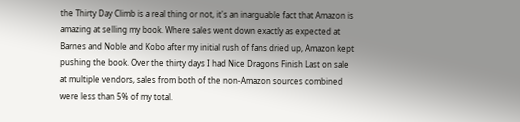the Thirty Day Climb is a real thing or not, it's an inarguable fact that Amazon is amazing at selling my book. Where sales went down exactly as expected at Barnes and Noble and Kobo after my initial rush of fans dried up, Amazon kept pushing the book. Over the thirty days I had Nice Dragons Finish Last on sale at multiple vendors, sales from both of the non-Amazon sources combined were less than 5% of my total.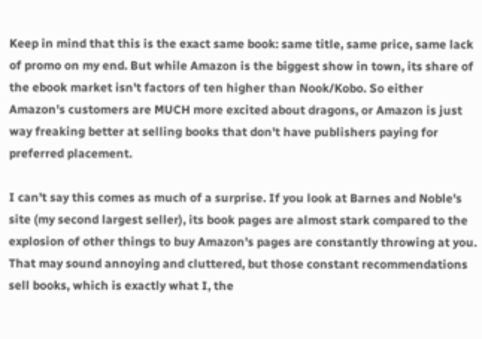Keep in mind that this is the exact same book: same title, same price, same lack of promo on my end. But while Amazon is the biggest show in town, its share of the ebook market isn't factors of ten higher than Nook/Kobo. So either Amazon's customers are MUCH more excited about dragons, or Amazon is just way freaking better at selling books that don't have publishers paying for preferred placement.

I can't say this comes as much of a surprise. If you look at Barnes and Noble's site (my second largest seller), its book pages are almost stark compared to the explosion of other things to buy Amazon's pages are constantly throwing at you. That may sound annoying and cluttered, but those constant recommendations sell books, which is exactly what I, the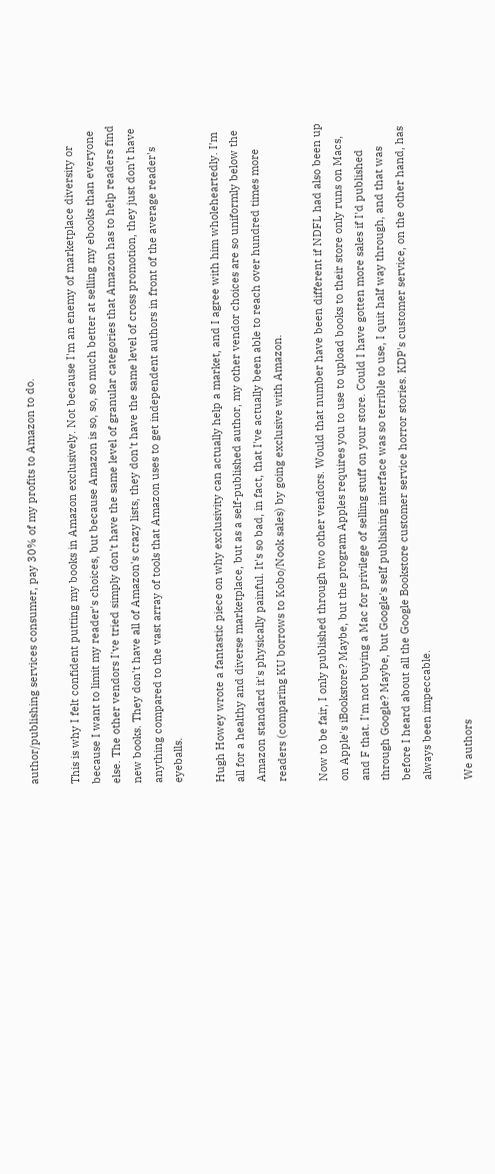author/publishing services consumer, pay 30% of my profits to Amazon to do.

This is why I felt confident putting my books in Amazon exclusively. Not because I'm an enemy of marketplace diversity or because I want to limit my reader's choices, but because Amazon is so, so, so much better at selling my ebooks than everyone else. The other vendors I've tried simply don't have the same level of granular categories that Amazon has to help readers find new books. They don't have all of Amazon's crazy lists, they don't have the same level of cross promotion, they just don't have anything compared to the vast array of tools that Amazon uses to get independent authors in front of the average reader's eyeballs.

Hugh Howey wrote a fantastic piece on why exclusivity can actually help a market, and I agree with him wholeheartedly. I'm all for a healthy and diverse marketplace, but as a self-published author, my other vendor choices are so uniformly below the Amazon standard it's physically painful. It's so bad, in fact, that I've actually been able to reach over hundred times more readers (comparing KU borrows to Kobo/Nook sales) by going exclusive with Amazon.

Now to be fair, I only published through two other vendors. Would that number have been different if NDFL had also been up on Apple's iBookstore? Maybe, but the program Apples requires you to use to upload books to their store only runs on Macs, and F that. I'm not buying a Mac for privilege of selling stuff on your store. Could I have gotten more sales if I'd published through Google? Maybe, but Google's self publishing interface was so terrible to use, I quit half way through, and that was before I heard about all the Google Bookstore customer service horror stories. KDP's customer service, on the other hand, has always been impeccable.

We authors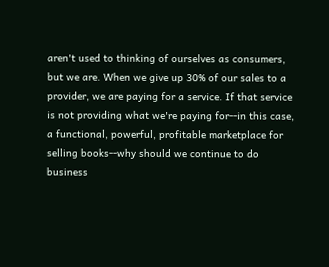aren't used to thinking of ourselves as consumers, but we are. When we give up 30% of our sales to a provider, we are paying for a service. If that service is not providing what we're paying for--in this case, a functional, powerful, profitable marketplace for selling books--why should we continue to do business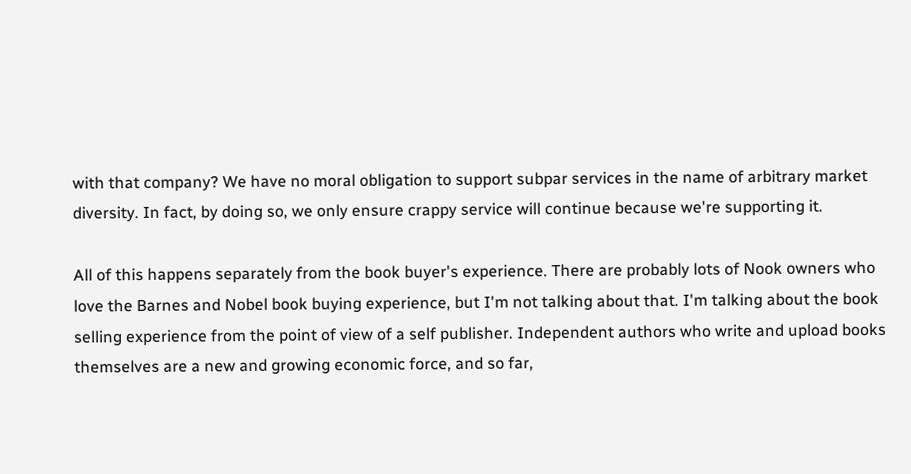with that company? We have no moral obligation to support subpar services in the name of arbitrary market diversity. In fact, by doing so, we only ensure crappy service will continue because we're supporting it.

All of this happens separately from the book buyer's experience. There are probably lots of Nook owners who love the Barnes and Nobel book buying experience, but I'm not talking about that. I'm talking about the book selling experience from the point of view of a self publisher. Independent authors who write and upload books themselves are a new and growing economic force, and so far,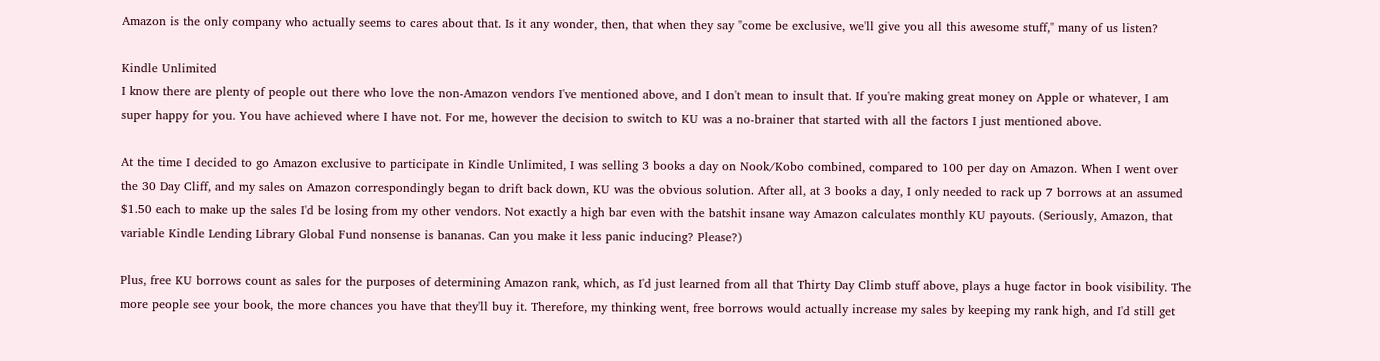Amazon is the only company who actually seems to cares about that. Is it any wonder, then, that when they say "come be exclusive, we'll give you all this awesome stuff," many of us listen?

Kindle Unlimited
I know there are plenty of people out there who love the non-Amazon vendors I've mentioned above, and I don't mean to insult that. If you're making great money on Apple or whatever, I am super happy for you. You have achieved where I have not. For me, however the decision to switch to KU was a no-brainer that started with all the factors I just mentioned above.

At the time I decided to go Amazon exclusive to participate in Kindle Unlimited, I was selling 3 books a day on Nook/Kobo combined, compared to 100 per day on Amazon. When I went over the 30 Day Cliff, and my sales on Amazon correspondingly began to drift back down, KU was the obvious solution. After all, at 3 books a day, I only needed to rack up 7 borrows at an assumed $1.50 each to make up the sales I'd be losing from my other vendors. Not exactly a high bar even with the batshit insane way Amazon calculates monthly KU payouts. (Seriously, Amazon, that variable Kindle Lending Library Global Fund nonsense is bananas. Can you make it less panic inducing? Please?)

Plus, free KU borrows count as sales for the purposes of determining Amazon rank, which, as I'd just learned from all that Thirty Day Climb stuff above, plays a huge factor in book visibility. The more people see your book, the more chances you have that they'll buy it. Therefore, my thinking went, free borrows would actually increase my sales by keeping my rank high, and I'd still get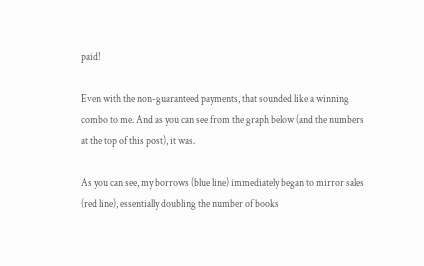paid!

Even with the non-guaranteed payments, that sounded like a winning combo to me. And as you can see from the graph below (and the numbers at the top of this post), it was.

As you can see, my borrows (blue line) immediately began to mirror sales (red line), essentially doubling the number of books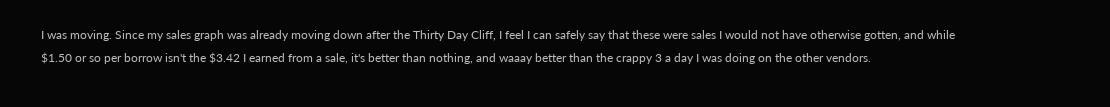I was moving. Since my sales graph was already moving down after the Thirty Day Cliff, I feel I can safely say that these were sales I would not have otherwise gotten, and while $1.50 or so per borrow isn't the $3.42 I earned from a sale, it's better than nothing, and waaay better than the crappy 3 a day I was doing on the other vendors.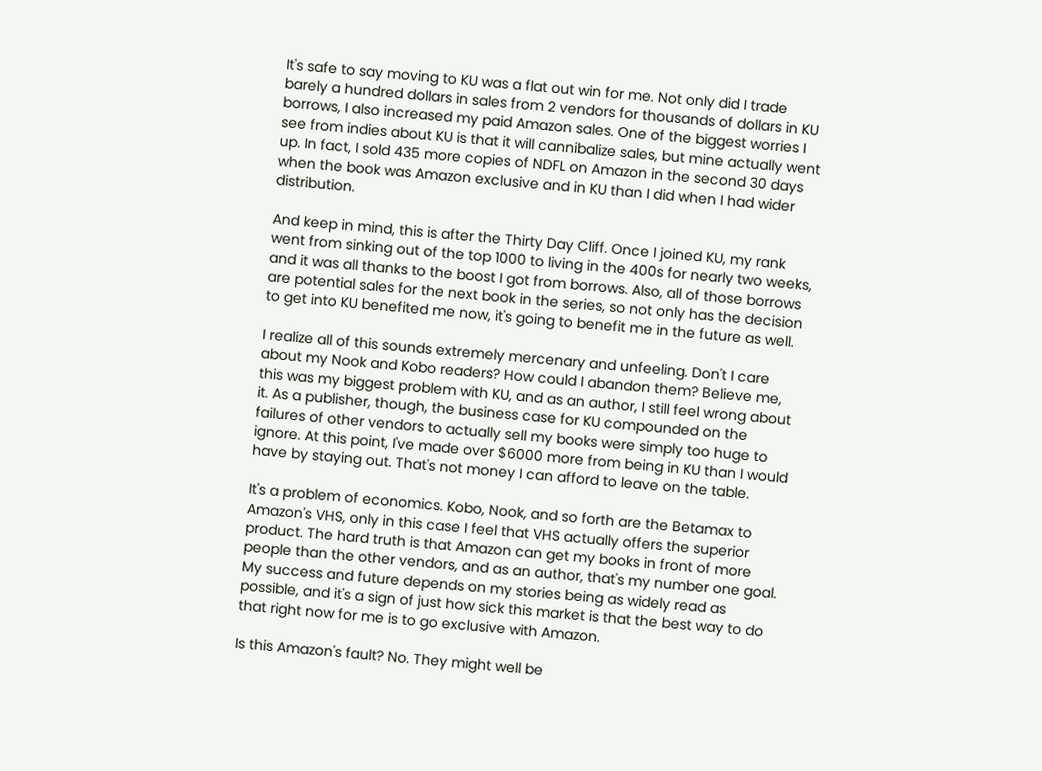It's safe to say moving to KU was a flat out win for me. Not only did I trade barely a hundred dollars in sales from 2 vendors for thousands of dollars in KU borrows, I also increased my paid Amazon sales. One of the biggest worries I see from indies about KU is that it will cannibalize sales, but mine actually went up. In fact, I sold 435 more copies of NDFL on Amazon in the second 30 days when the book was Amazon exclusive and in KU than I did when I had wider distribution.

And keep in mind, this is after the Thirty Day Cliff. Once I joined KU, my rank went from sinking out of the top 1000 to living in the 400s for nearly two weeks, and it was all thanks to the boost I got from borrows. Also, all of those borrows are potential sales for the next book in the series, so not only has the decision to get into KU benefited me now, it's going to benefit me in the future as well.

I realize all of this sounds extremely mercenary and unfeeling. Don't I care about my Nook and Kobo readers? How could I abandon them? Believe me, this was my biggest problem with KU, and as an author, I still feel wrong about it. As a publisher, though, the business case for KU compounded on the failures of other vendors to actually sell my books were simply too huge to ignore. At this point, I've made over $6000 more from being in KU than I would have by staying out. That's not money I can afford to leave on the table.

It's a problem of economics. Kobo, Nook, and so forth are the Betamax to Amazon's VHS, only in this case I feel that VHS actually offers the superior product. The hard truth is that Amazon can get my books in front of more people than the other vendors, and as an author, that's my number one goal. My success and future depends on my stories being as widely read as possible, and it's a sign of just how sick this market is that the best way to do that right now for me is to go exclusive with Amazon.

Is this Amazon's fault? No. They might well be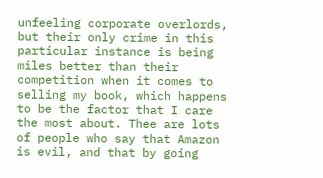unfeeling corporate overlords, but their only crime in this particular instance is being miles better than their competition when it comes to selling my book, which happens to be the factor that I care the most about. Thee are lots of people who say that Amazon is evil, and that by going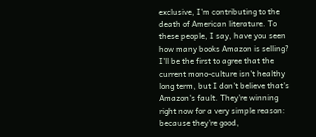exclusive, I'm contributing to the death of American literature. To these people, I say, have you seen how many books Amazon is selling? I'll be the first to agree that the current mono-culture isn't healthy long term, but I don't believe that's Amazon's fault. They're winning right now for a very simple reason: because they're good,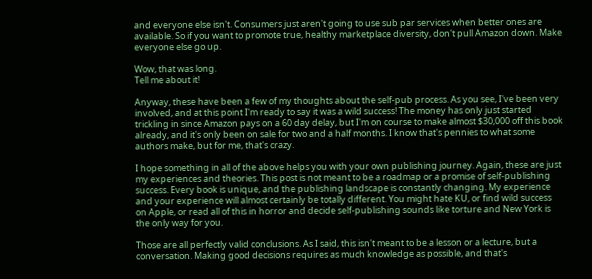and everyone else isn't. Consumers just aren't going to use sub par services when better ones are available. So if you want to promote true, healthy marketplace diversity, don't pull Amazon down. Make everyone else go up.

Wow, that was long.
Tell me about it!

Anyway, these have been a few of my thoughts about the self-pub process. As you see, I've been very involved, and at this point I'm ready to say it was a wild success! The money has only just started trickling in since Amazon pays on a 60 day delay, but I'm on course to make almost $30,000 off this book already, and it's only been on sale for two and a half months. I know that's pennies to what some authors make, but for me, that's crazy.

I hope something in all of the above helps you with your own publishing journey. Again, these are just my experiences and theories. This post is not meant to be a roadmap or a promise of self-publishing success. Every book is unique, and the publishing landscape is constantly changing. My experience and your experience will almost certainly be totally different. You might hate KU, or find wild success on Apple, or read all of this in horror and decide self-publishing sounds like torture and New York is the only way for you.

Those are all perfectly valid conclusions. As I said, this isn't meant to be a lesson or a lecture, but a conversation. Making good decisions requires as much knowledge as possible, and that's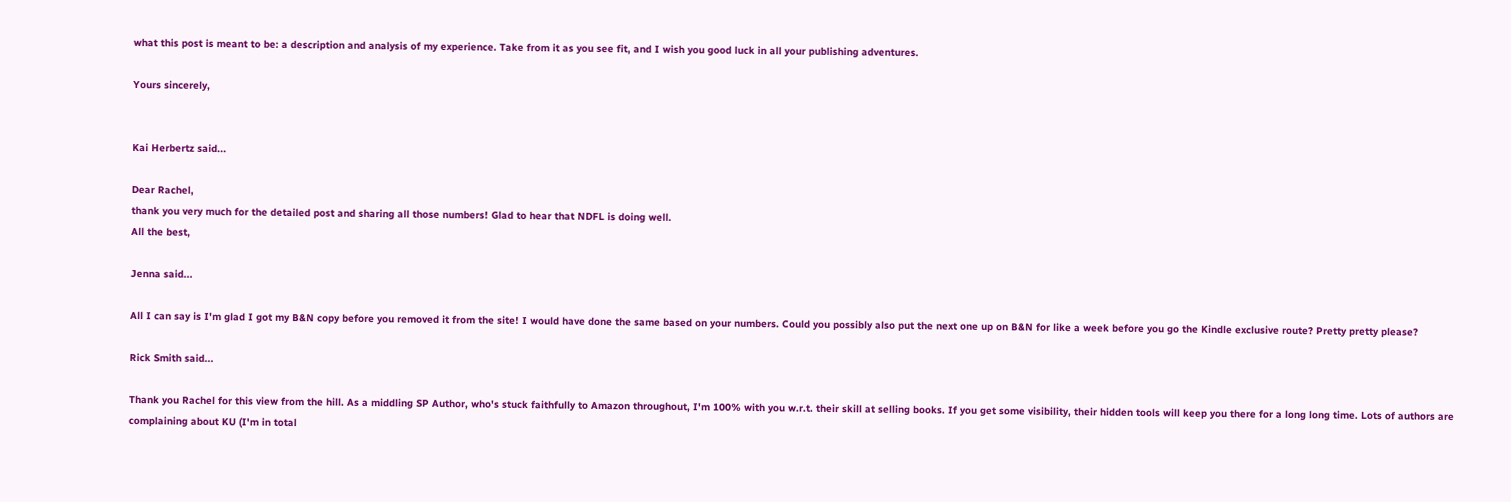what this post is meant to be: a description and analysis of my experience. Take from it as you see fit, and I wish you good luck in all your publishing adventures.

Yours sincerely,


Kai Herbertz said...

Dear Rachel,
thank you very much for the detailed post and sharing all those numbers! Glad to hear that NDFL is doing well.
All the best,

Jenna said...

All I can say is I'm glad I got my B&N copy before you removed it from the site! I would have done the same based on your numbers. Could you possibly also put the next one up on B&N for like a week before you go the Kindle exclusive route? Pretty pretty please?

Rick Smith said...

Thank you Rachel for this view from the hill. As a middling SP Author, who's stuck faithfully to Amazon throughout, I'm 100% with you w.r.t. their skill at selling books. If you get some visibility, their hidden tools will keep you there for a long long time. Lots of authors are complaining about KU (I'm in total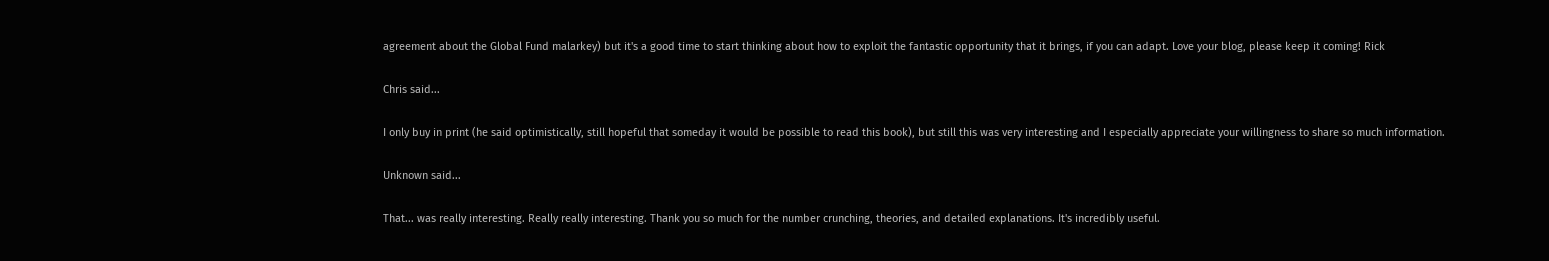agreement about the Global Fund malarkey) but it's a good time to start thinking about how to exploit the fantastic opportunity that it brings, if you can adapt. Love your blog, please keep it coming! Rick

Chris said...

I only buy in print (he said optimistically, still hopeful that someday it would be possible to read this book), but still this was very interesting and I especially appreciate your willingness to share so much information.

Unknown said...

That... was really interesting. Really really interesting. Thank you so much for the number crunching, theories, and detailed explanations. It's incredibly useful.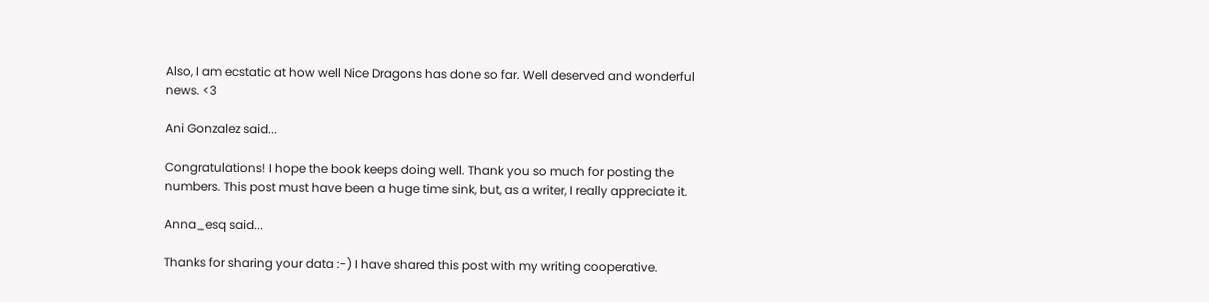Also, I am ecstatic at how well Nice Dragons has done so far. Well deserved and wonderful news. <3

Ani Gonzalez said...

Congratulations! I hope the book keeps doing well. Thank you so much for posting the numbers. This post must have been a huge time sink, but, as a writer, I really appreciate it.

Anna_esq said...

Thanks for sharing your data :-) I have shared this post with my writing cooperative.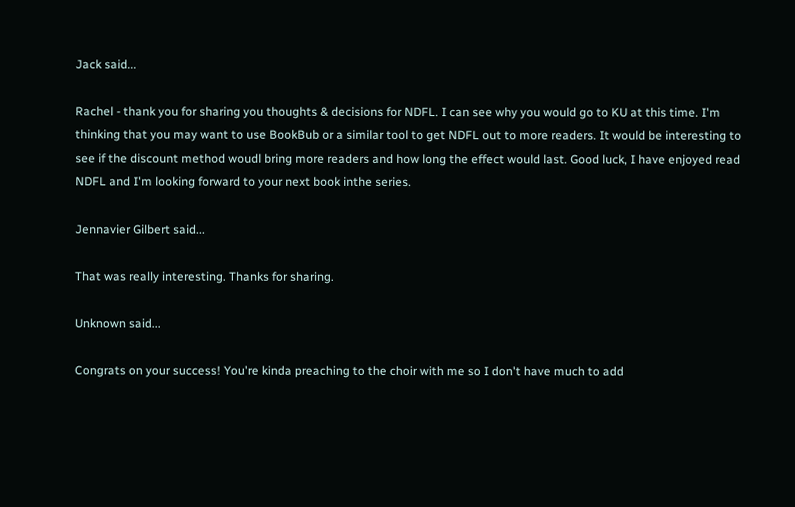Jack said...

Rachel - thank you for sharing you thoughts & decisions for NDFL. I can see why you would go to KU at this time. I'm thinking that you may want to use BookBub or a similar tool to get NDFL out to more readers. It would be interesting to see if the discount method woudl bring more readers and how long the effect would last. Good luck, I have enjoyed read NDFL and I'm looking forward to your next book inthe series.

Jennavier Gilbert said...

That was really interesting. Thanks for sharing.

Unknown said...

Congrats on your success! You're kinda preaching to the choir with me so I don't have much to add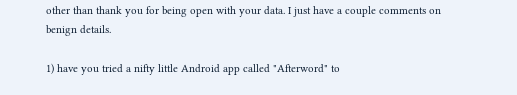other than thank you for being open with your data. I just have a couple comments on benign details.

1) have you tried a nifty little Android app called "Afterword" to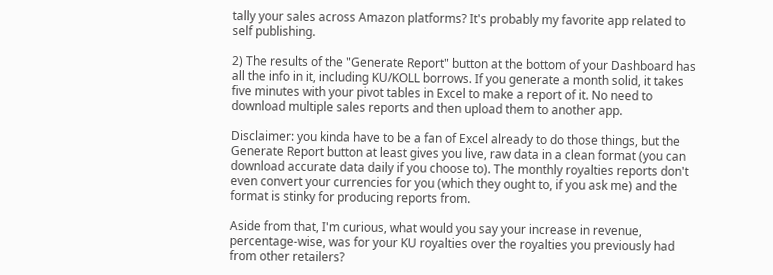tally your sales across Amazon platforms? It's probably my favorite app related to self publishing.

2) The results of the "Generate Report" button at the bottom of your Dashboard has all the info in it, including KU/KOLL borrows. If you generate a month solid, it takes five minutes with your pivot tables in Excel to make a report of it. No need to download multiple sales reports and then upload them to another app.

Disclaimer: you kinda have to be a fan of Excel already to do those things, but the Generate Report button at least gives you live, raw data in a clean format (you can download accurate data daily if you choose to). The monthly royalties reports don't even convert your currencies for you (which they ought to, if you ask me) and the format is stinky for producing reports from.

Aside from that, I'm curious, what would you say your increase in revenue, percentage-wise, was for your KU royalties over the royalties you previously had from other retailers?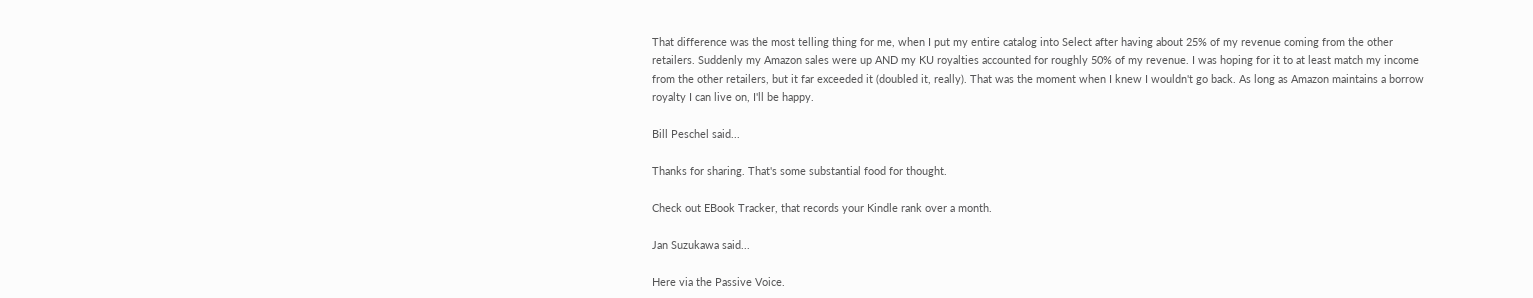That difference was the most telling thing for me, when I put my entire catalog into Select after having about 25% of my revenue coming from the other retailers. Suddenly my Amazon sales were up AND my KU royalties accounted for roughly 50% of my revenue. I was hoping for it to at least match my income from the other retailers, but it far exceeded it (doubled it, really). That was the moment when I knew I wouldn't go back. As long as Amazon maintains a borrow royalty I can live on, I'll be happy.

Bill Peschel said...

Thanks for sharing. That's some substantial food for thought.

Check out EBook Tracker, that records your Kindle rank over a month.

Jan Suzukawa said...

Here via the Passive Voice.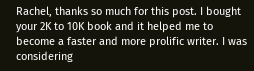Rachel, thanks so much for this post. I bought your 2K to 10K book and it helped me to become a faster and more prolific writer. I was considering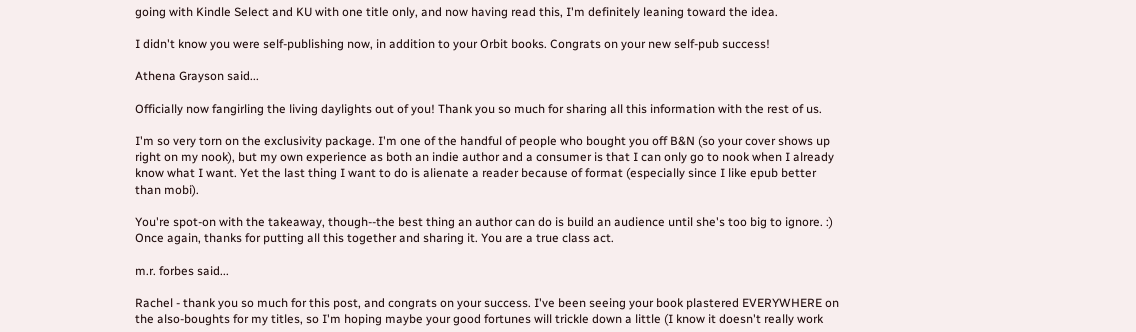going with Kindle Select and KU with one title only, and now having read this, I'm definitely leaning toward the idea.

I didn't know you were self-publishing now, in addition to your Orbit books. Congrats on your new self-pub success!

Athena Grayson said...

Officially now fangirling the living daylights out of you! Thank you so much for sharing all this information with the rest of us.

I'm so very torn on the exclusivity package. I'm one of the handful of people who bought you off B&N (so your cover shows up right on my nook), but my own experience as both an indie author and a consumer is that I can only go to nook when I already know what I want. Yet the last thing I want to do is alienate a reader because of format (especially since I like epub better than mobi).

You're spot-on with the takeaway, though--the best thing an author can do is build an audience until she's too big to ignore. :) Once again, thanks for putting all this together and sharing it. You are a true class act.

m.r. forbes said...

Rachel - thank you so much for this post, and congrats on your success. I've been seeing your book plastered EVERYWHERE on the also-boughts for my titles, so I'm hoping maybe your good fortunes will trickle down a little (I know it doesn't really work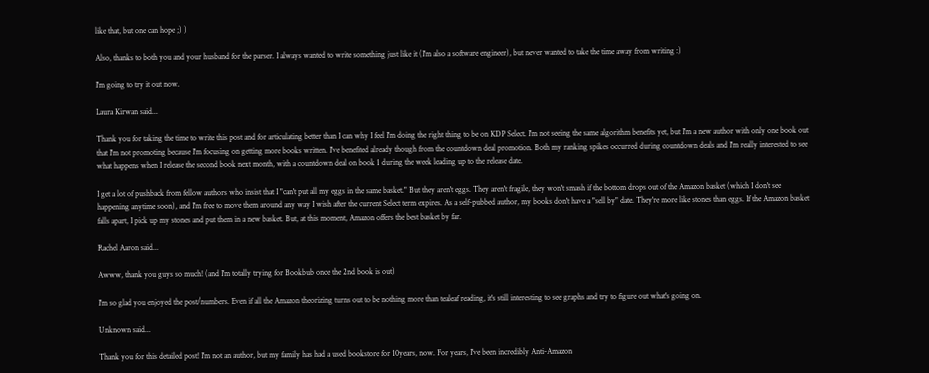like that, but one can hope ;) )

Also, thanks to both you and your husband for the parser. I always wanted to write something just like it (I'm also a software engineer), but never wanted to take the time away from writing :)

I'm going to try it out now.

Laura Kirwan said...

Thank you for taking the time to write this post and for articulating better than I can why I feel I'm doing the right thing to be on KDP Select. I'm not seeing the same algorithm benefits yet, but I'm a new author with only one book out that I'm not promoting because I'm focusing on getting more books written. I've benefited already though from the countdown deal promotion. Both my ranking spikes occurred during countdown deals and I'm really interested to see what happens when I release the second book next month, with a countdown deal on book 1 during the week leading up to the release date.

I get a lot of pushback from fellow authors who insist that I "can't put all my eggs in the same basket." But they aren't eggs. They aren't fragile, they won't smash if the bottom drops out of the Amazon basket (which I don't see happening anytime soon), and I'm free to move them around any way I wish after the current Select term expires. As a self-pubbed author, my books don't have a "sell by" date. They're more like stones than eggs. If the Amazon basket falls apart, I pick up my stones and put them in a new basket. But, at this moment, Amazon offers the best basket by far.

Rachel Aaron said...

Awww, thank you guys so much! (and I'm totally trying for Bookbub once the 2nd book is out)

I'm so glad you enjoyed the post/numbers. Even if all the Amazon theorizing turns out to be nothing more than tealeaf reading, it's still interesting to see graphs and try to figure out what's going on.

Unknown said...

Thank you for this detailed post! I'm not an author, but my family has had a used bookstore for 10years, now. For years, I've been incredibly Anti-Amazon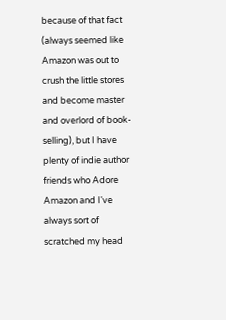because of that fact (always seemed like Amazon was out to crush the little stores and become master and overlord of book-selling), but I have plenty of indie author friends who Adore Amazon and I've always sort of scratched my head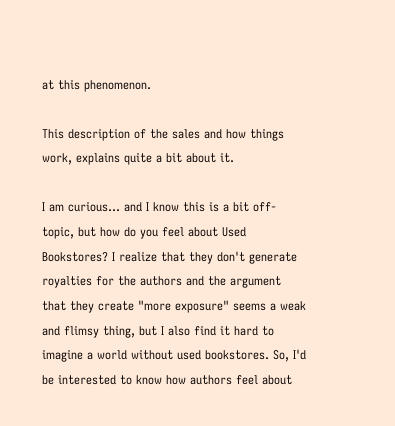at this phenomenon.

This description of the sales and how things work, explains quite a bit about it.

I am curious... and I know this is a bit off-topic, but how do you feel about Used Bookstores? I realize that they don't generate royalties for the authors and the argument that they create "more exposure" seems a weak and flimsy thing, but I also find it hard to imagine a world without used bookstores. So, I'd be interested to know how authors feel about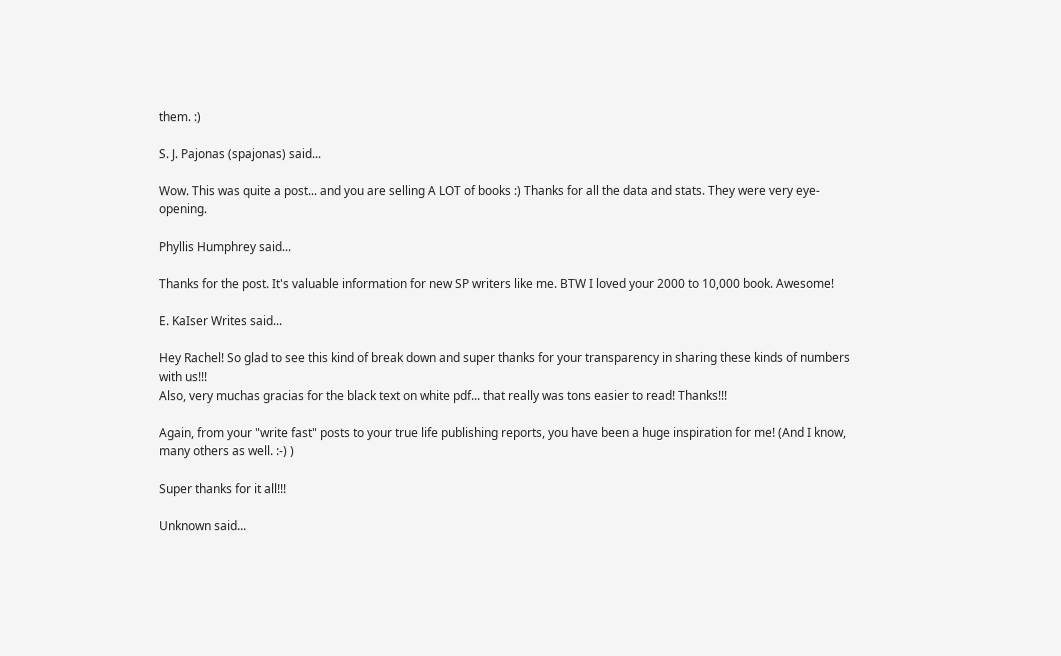them. :)

S. J. Pajonas (spajonas) said...

Wow. This was quite a post... and you are selling A LOT of books :) Thanks for all the data and stats. They were very eye-opening.

Phyllis Humphrey said...

Thanks for the post. It's valuable information for new SP writers like me. BTW I loved your 2000 to 10,000 book. Awesome!

E. KaIser Writes said...

Hey Rachel! So glad to see this kind of break down and super thanks for your transparency in sharing these kinds of numbers with us!!!
Also, very muchas gracias for the black text on white pdf... that really was tons easier to read! Thanks!!!

Again, from your "write fast" posts to your true life publishing reports, you have been a huge inspiration for me! (And I know, many others as well. :-) )

Super thanks for it all!!!

Unknown said...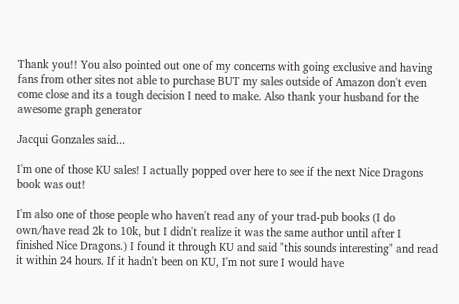Thank you!! You also pointed out one of my concerns with going exclusive and having fans from other sites not able to purchase BUT my sales outside of Amazon don't even come close and its a tough decision I need to make. Also thank your husband for the awesome graph generator

Jacqui Gonzales said...

I'm one of those KU sales! I actually popped over here to see if the next Nice Dragons book was out!

I'm also one of those people who haven't read any of your trad-pub books (I do own/have read 2k to 10k, but I didn't realize it was the same author until after I finished Nice Dragons.) I found it through KU and said "this sounds interesting" and read it within 24 hours. If it hadn't been on KU, I'm not sure I would have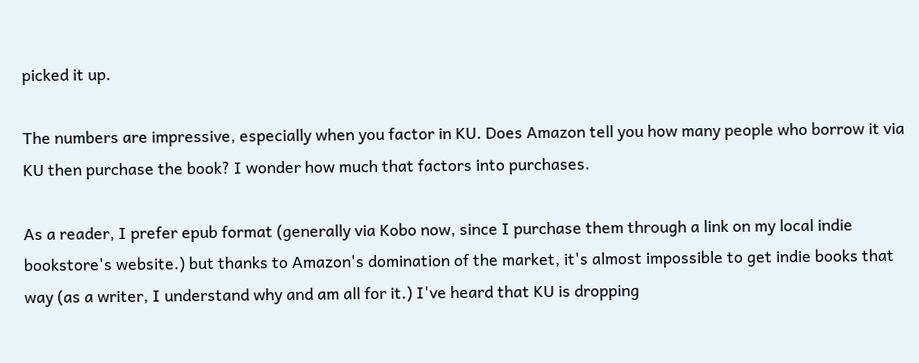picked it up.

The numbers are impressive, especially when you factor in KU. Does Amazon tell you how many people who borrow it via KU then purchase the book? I wonder how much that factors into purchases.

As a reader, I prefer epub format (generally via Kobo now, since I purchase them through a link on my local indie bookstore's website.) but thanks to Amazon's domination of the market, it's almost impossible to get indie books that way (as a writer, I understand why and am all for it.) I've heard that KU is dropping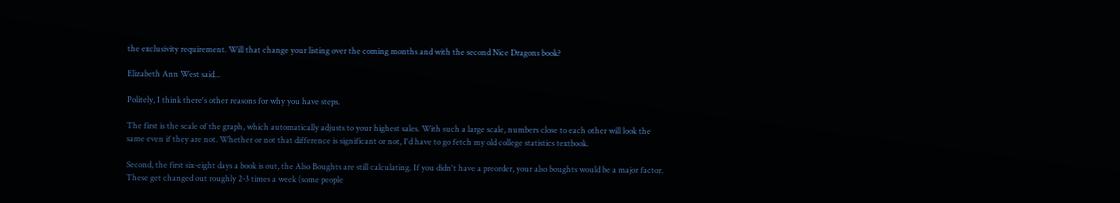the exclusivity requirement. Will that change your listing over the coming months and with the second Nice Dragons book?

Elizabeth Ann West said...

Politely, I think there's other reasons for why you have steps.

The first is the scale of the graph, which automatically adjusts to your highest sales. With such a large scale, numbers close to each other will look the same even if they are not. Whether or not that difference is significant or not, I'd have to go fetch my old college statistics textbook.

Second, the first six-eight days a book is out, the Also Boughts are still calculating. If you didn't have a preorder, your also boughts would be a major factor. These get changed out roughly 2-3 times a week (some people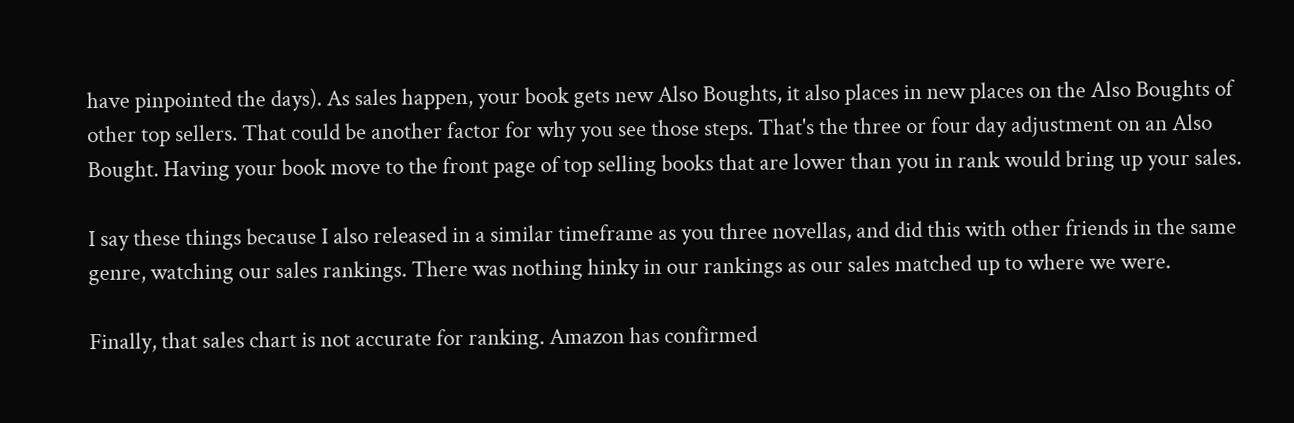have pinpointed the days). As sales happen, your book gets new Also Boughts, it also places in new places on the Also Boughts of other top sellers. That could be another factor for why you see those steps. That's the three or four day adjustment on an Also Bought. Having your book move to the front page of top selling books that are lower than you in rank would bring up your sales.

I say these things because I also released in a similar timeframe as you three novellas, and did this with other friends in the same genre, watching our sales rankings. There was nothing hinky in our rankings as our sales matched up to where we were.

Finally, that sales chart is not accurate for ranking. Amazon has confirmed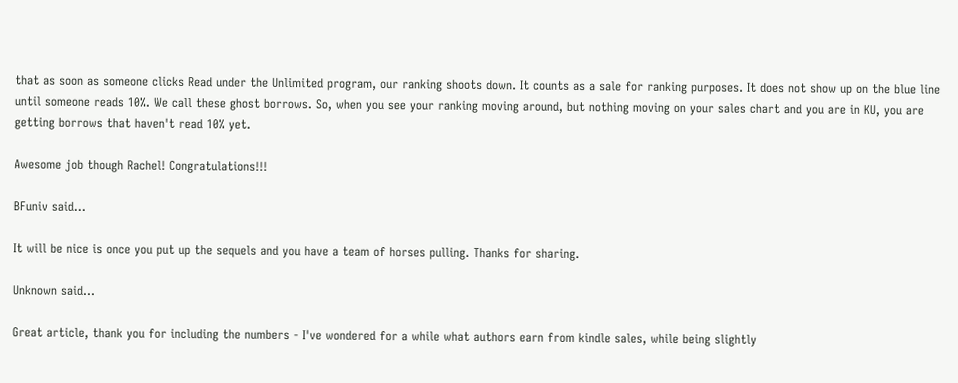that as soon as someone clicks Read under the Unlimited program, our ranking shoots down. It counts as a sale for ranking purposes. It does not show up on the blue line until someone reads 10%. We call these ghost borrows. So, when you see your ranking moving around, but nothing moving on your sales chart and you are in KU, you are getting borrows that haven't read 10% yet.

Awesome job though Rachel! Congratulations!!!

BFuniv said...

It will be nice is once you put up the sequels and you have a team of horses pulling. Thanks for sharing.

Unknown said...

Great article, thank you for including the numbers - I've wondered for a while what authors earn from kindle sales, while being slightly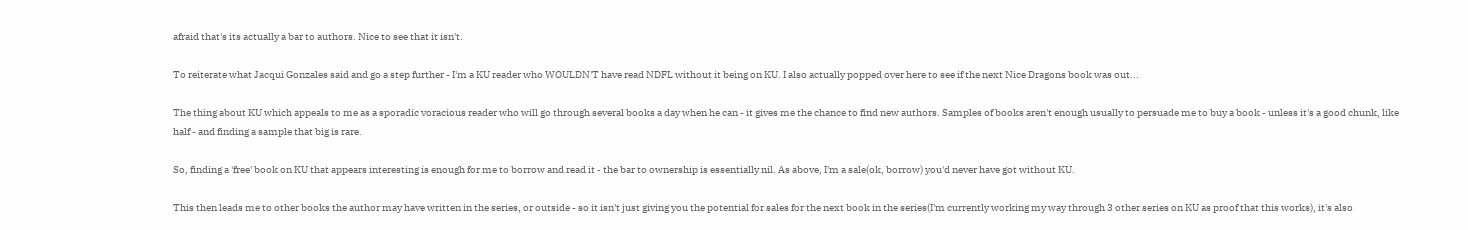afraid that's its actually a bar to authors. Nice to see that it isn't.

To reiterate what Jacqui Gonzales said and go a step further - I'm a KU reader who WOULDN'T have read NDFL without it being on KU. I also actually popped over here to see if the next Nice Dragons book was out...

The thing about KU which appeals to me as a sporadic voracious reader who will go through several books a day when he can - it gives me the chance to find new authors. Samples of books aren't enough usually to persuade me to buy a book - unless it's a good chunk, like half - and finding a sample that big is rare.

So, finding a 'free' book on KU that appears interesting is enough for me to borrow and read it - the bar to ownership is essentially nil. As above, I'm a sale(ok, borrow) you'd never have got without KU.

This then leads me to other books the author may have written in the series, or outside - so it isn't just giving you the potential for sales for the next book in the series(I'm currently working my way through 3 other series on KU as proof that this works), it's also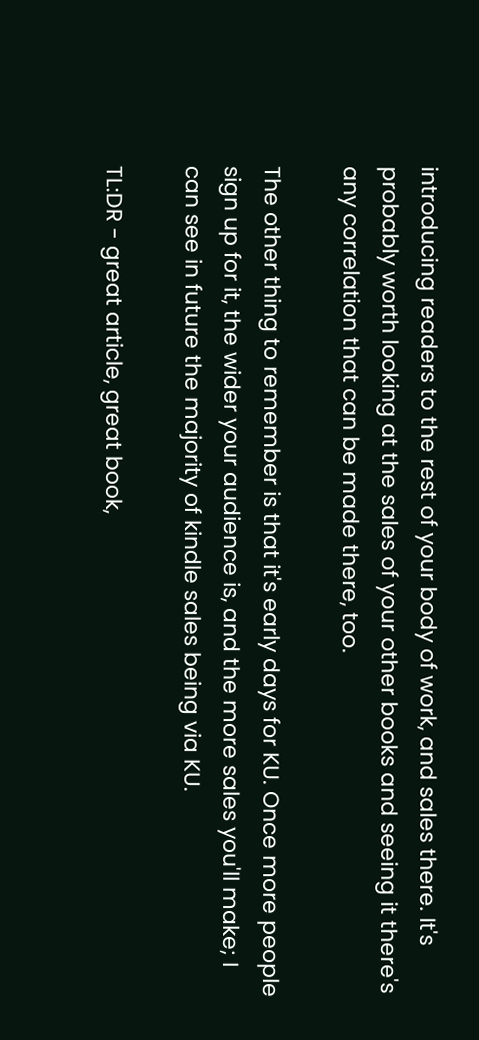introducing readers to the rest of your body of work, and sales there. It's probably worth looking at the sales of your other books and seeing it there's any correlation that can be made there, too.

The other thing to remember is that it's early days for KU. Once more people sign up for it, the wider your audience is, and the more sales you'll make; I can see in future the majority of kindle sales being via KU.

TL:DR - great article, great book,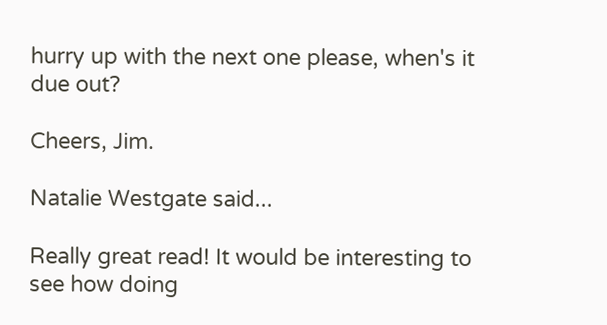hurry up with the next one please, when's it due out?

Cheers, Jim.

Natalie Westgate said...

Really great read! It would be interesting to see how doing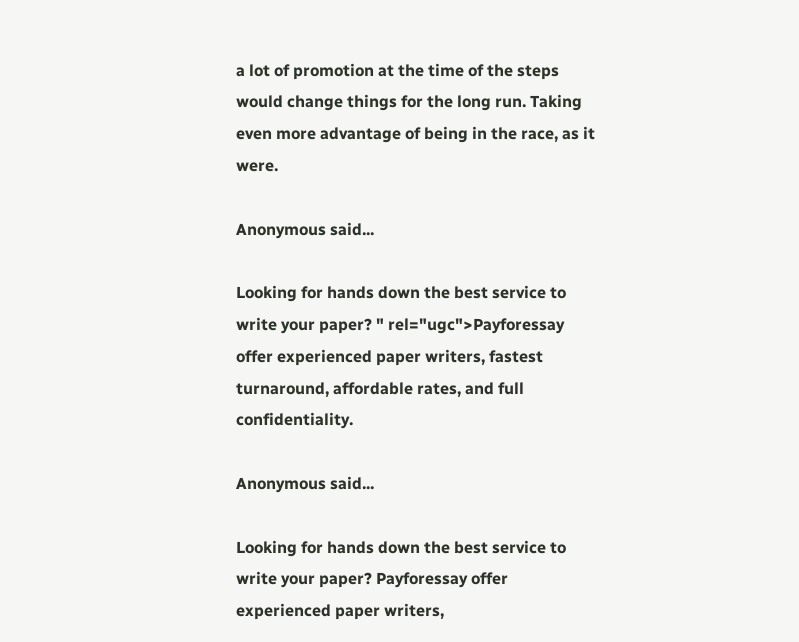a lot of promotion at the time of the steps would change things for the long run. Taking even more advantage of being in the race, as it were.

Anonymous said...

Looking for hands down the best service to write your paper? " rel="ugc">Payforessay offer experienced paper writers, fastest turnaround, affordable rates, and full confidentiality.

Anonymous said...

Looking for hands down the best service to write your paper? Payforessay offer experienced paper writers,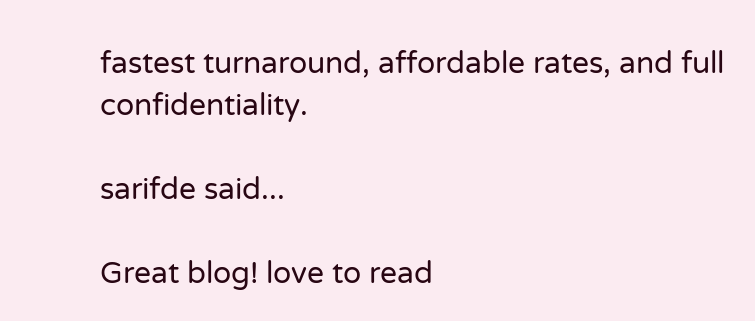fastest turnaround, affordable rates, and full confidentiality.

sarifde said...

Great blog! love to read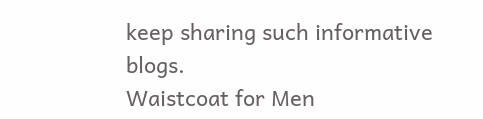keep sharing such informative blogs.
Waistcoat for Men